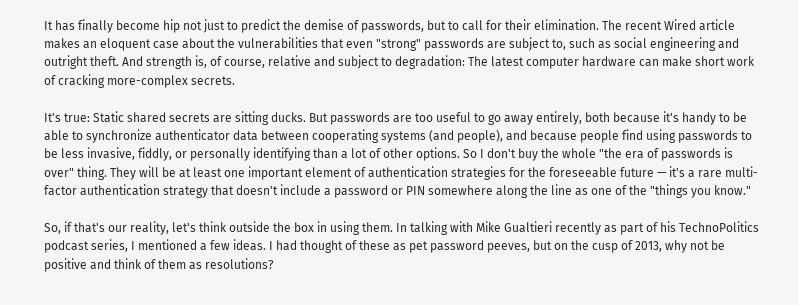It has finally become hip not just to predict the demise of passwords, but to call for their elimination. The recent Wired article makes an eloquent case about the vulnerabilities that even "strong" passwords are subject to, such as social engineering and outright theft. And strength is, of course, relative and subject to degradation: The latest computer hardware can make short work of cracking more-complex secrets.

It's true: Static shared secrets are sitting ducks. But passwords are too useful to go away entirely, both because it's handy to be able to synchronize authenticator data between cooperating systems (and people), and because people find using passwords to be less invasive, fiddly, or personally identifying than a lot of other options. So I don't buy the whole "the era of passwords is over" thing. They will be at least one important element of authentication strategies for the foreseeable future — it's a rare multi-factor authentication strategy that doesn't include a password or PIN somewhere along the line as one of the "things you know."

So, if that's our reality, let's think outside the box in using them. In talking with Mike Gualtieri recently as part of his TechnoPolitics podcast series, I mentioned a few ideas. I had thought of these as pet password peeves, but on the cusp of 2013, why not be positive and think of them as resolutions?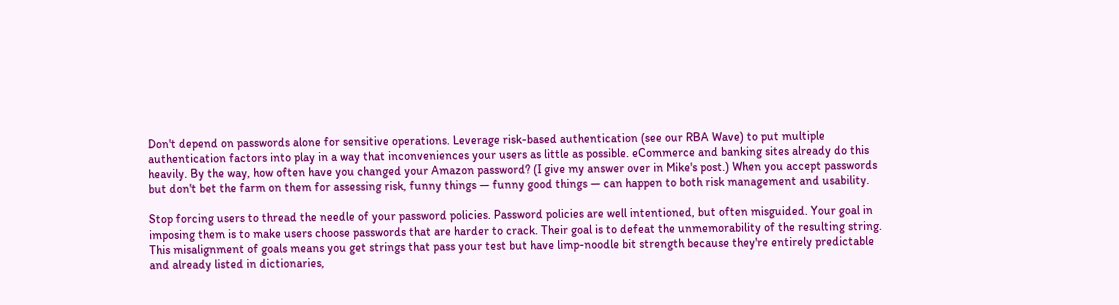Don't depend on passwords alone for sensitive operations. Leverage risk-based authentication (see our RBA Wave) to put multiple authentication factors into play in a way that inconveniences your users as little as possible. eCommerce and banking sites already do this heavily. By the way, how often have you changed your Amazon password? (I give my answer over in Mike's post.) When you accept passwords but don't bet the farm on them for assessing risk, funny things — funny good things — can happen to both risk management and usability.

Stop forcing users to thread the needle of your password policies. Password policies are well intentioned, but often misguided. Your goal in imposing them is to make users choose passwords that are harder to crack. Their goal is to defeat the unmemorability of the resulting string. This misalignment of goals means you get strings that pass your test but have limp-noodle bit strength because they're entirely predictable and already listed in dictionaries,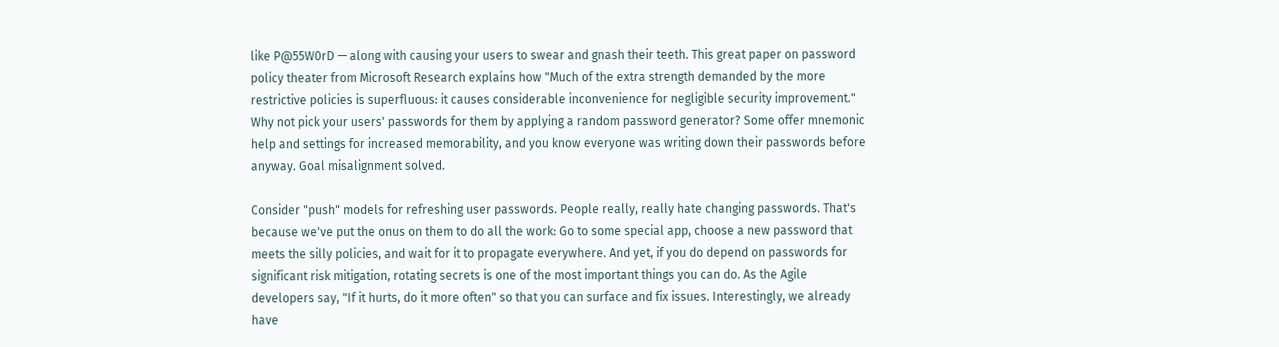like P@55W0rD — along with causing your users to swear and gnash their teeth. This great paper on password policy theater from Microsoft Research explains how "Much of the extra strength demanded by the more restrictive policies is superfluous: it causes considerable inconvenience for negligible security improvement." Why not pick your users' passwords for them by applying a random password generator? Some offer mnemonic help and settings for increased memorability, and you know everyone was writing down their passwords before anyway. Goal misalignment solved.

Consider "push" models for refreshing user passwords. People really, really hate changing passwords. That's because we've put the onus on them to do all the work: Go to some special app, choose a new password that meets the silly policies, and wait for it to propagate everywhere. And yet, if you do depend on passwords for significant risk mitigation, rotating secrets is one of the most important things you can do. As the Agile developers say, "If it hurts, do it more often" so that you can surface and fix issues. Interestingly, we already have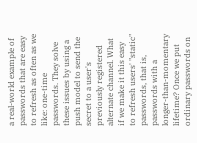a real-world example of passwords that are easy to refresh as often as we like: one-time passwords. They solve these issues by using a push model to send the secret to a user's previously registered alternate channel. What if we make it this easy to refresh users' "static" passwords, that is, passwords with a longer-than-momentary lifetime? Once we put ordinary passwords on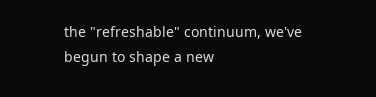the "refreshable" continuum, we've begun to shape a new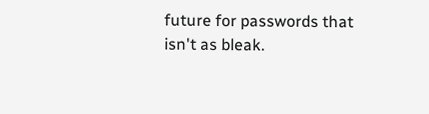future for passwords that isn't as bleak.